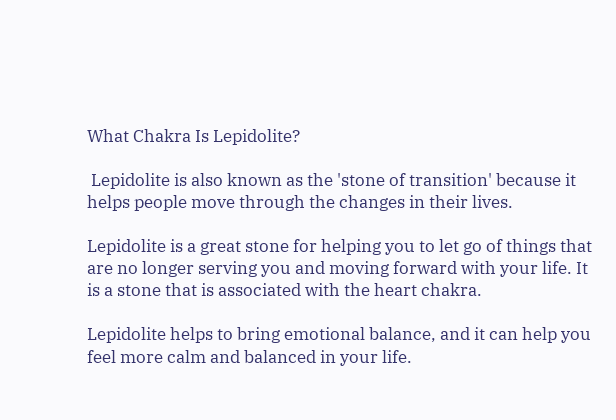What Chakra Is Lepidolite?

 Lepidolite is also known as the 'stone of transition' because it helps people move through the changes in their lives.

Lepidolite is a great stone for helping you to let go of things that are no longer serving you and moving forward with your life. It is a stone that is associated with the heart chakra.

Lepidolite helps to bring emotional balance, and it can help you feel more calm and balanced in your life.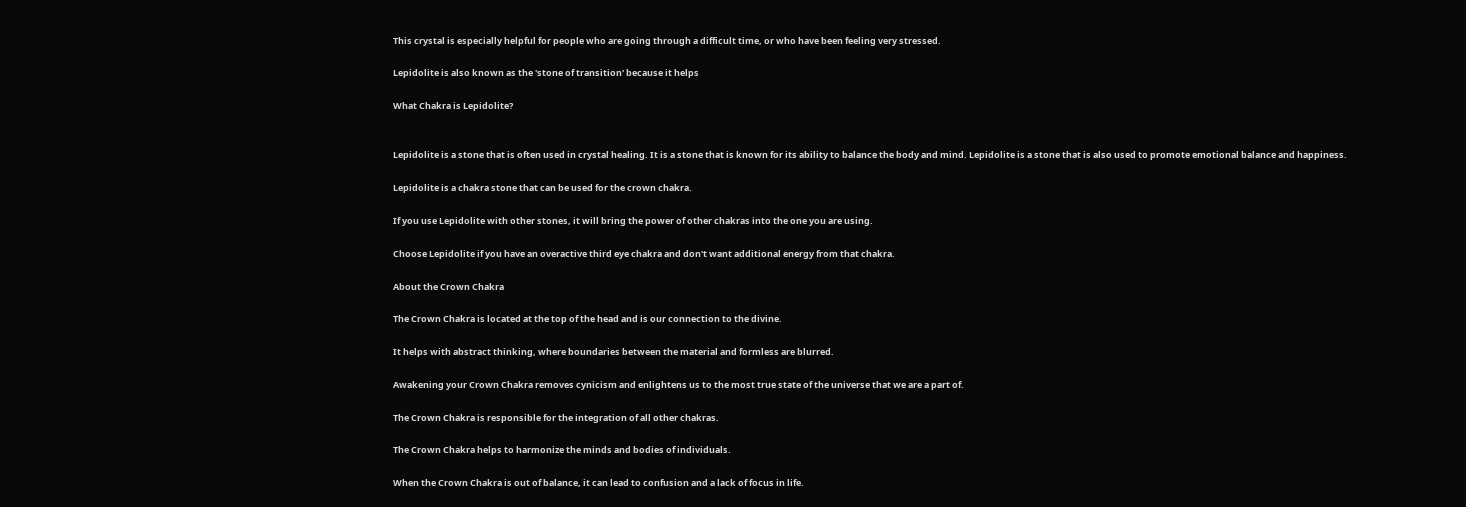This crystal is especially helpful for people who are going through a difficult time, or who have been feeling very stressed.

Lepidolite is also known as the 'stone of transition' because it helps

What Chakra is Lepidolite?


Lepidolite is a stone that is often used in crystal healing. It is a stone that is known for its ability to balance the body and mind. Lepidolite is a stone that is also used to promote emotional balance and happiness.

Lepidolite is a chakra stone that can be used for the crown chakra.

If you use Lepidolite with other stones, it will bring the power of other chakras into the one you are using.

Choose Lepidolite if you have an overactive third eye chakra and don't want additional energy from that chakra.

About the Crown Chakra

The Crown Chakra is located at the top of the head and is our connection to the divine.

It helps with abstract thinking, where boundaries between the material and formless are blurred.

Awakening your Crown Chakra removes cynicism and enlightens us to the most true state of the universe that we are a part of.

The Crown Chakra is responsible for the integration of all other chakras.

The Crown Chakra helps to harmonize the minds and bodies of individuals.

When the Crown Chakra is out of balance, it can lead to confusion and a lack of focus in life.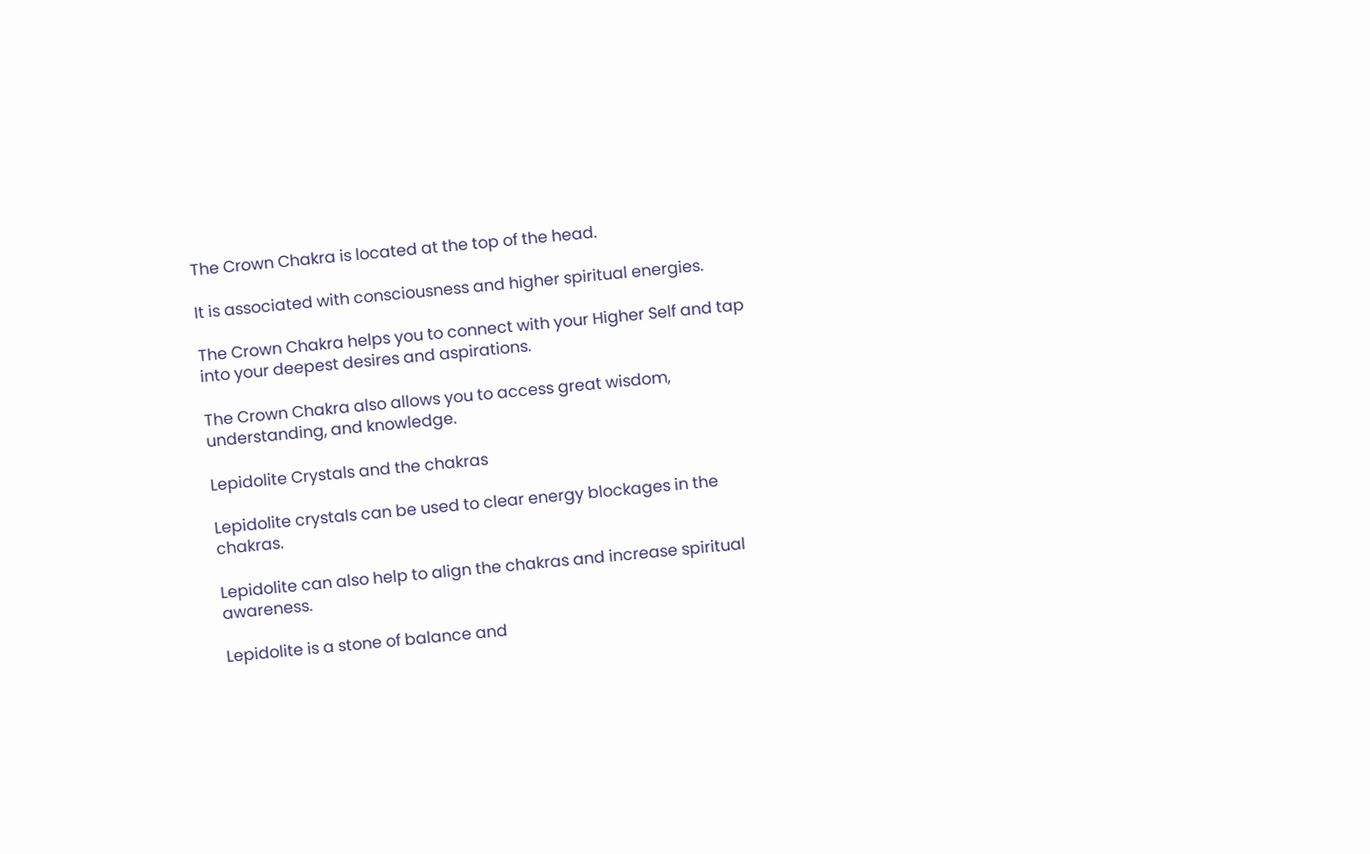The Crown Chakra is located at the top of the head.

It is associated with consciousness and higher spiritual energies.

The Crown Chakra helps you to connect with your Higher Self and tap into your deepest desires and aspirations.

The Crown Chakra also allows you to access great wisdom, understanding, and knowledge.

Lepidolite Crystals and the chakras

Lepidolite crystals can be used to clear energy blockages in the chakras.

Lepidolite can also help to align the chakras and increase spiritual awareness.

Lepidolite is a stone of balance and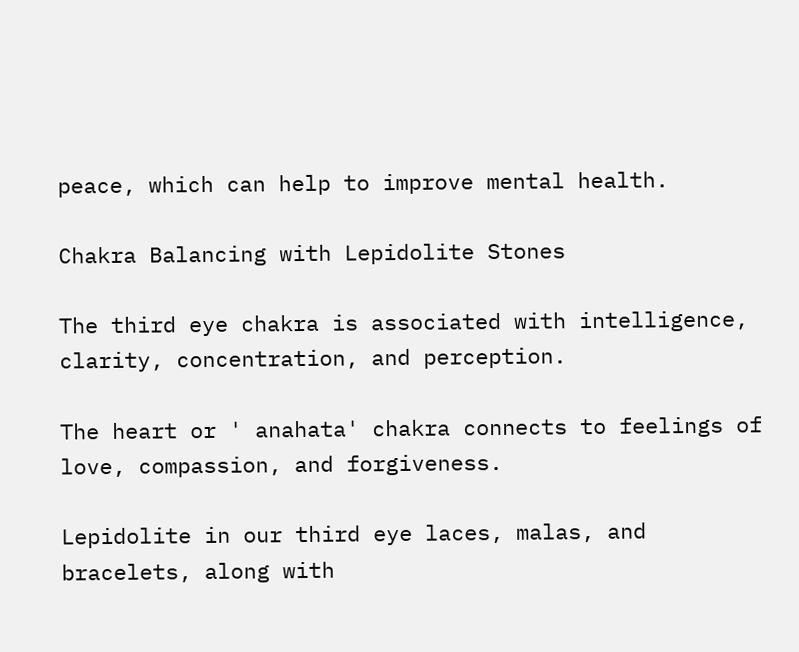peace, which can help to improve mental health.

Chakra Balancing with Lepidolite Stones

The third eye chakra is associated with intelligence, clarity, concentration, and perception.

The heart or ' anahata' chakra connects to feelings of love, compassion, and forgiveness.

Lepidolite in our third eye laces, malas, and bracelets, along with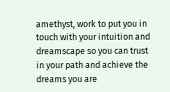amethyst, work to put you in touch with your intuition and dreamscape so you can trust in your path and achieve the dreams you are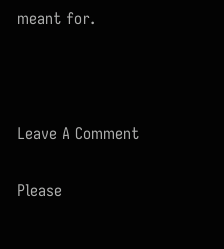meant for.



Leave A Comment

Please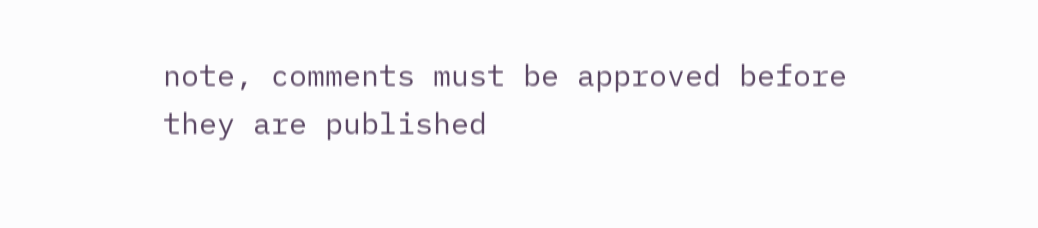note, comments must be approved before they are published